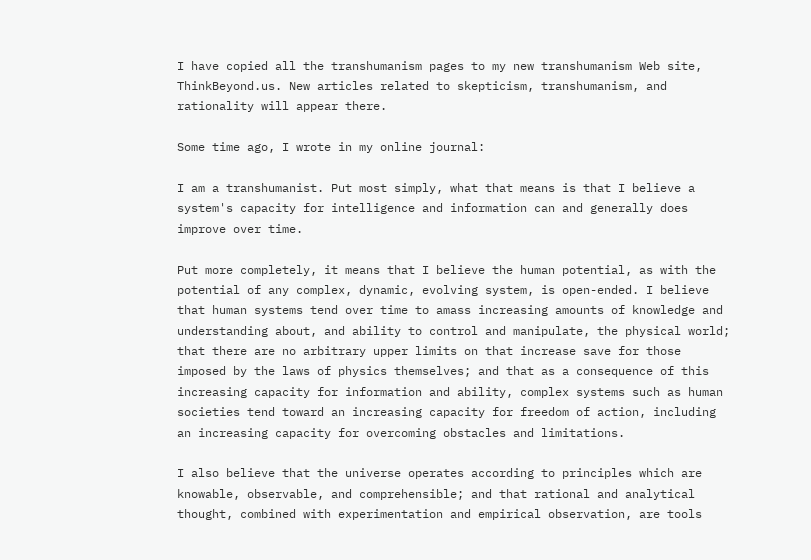I have copied all the transhumanism pages to my new transhumanism Web site, ThinkBeyond.us. New articles related to skepticism, transhumanism, and rationality will appear there.

Some time ago, I wrote in my online journal:

I am a transhumanist. Put most simply, what that means is that I believe a system's capacity for intelligence and information can and generally does improve over time.

Put more completely, it means that I believe the human potential, as with the potential of any complex, dynamic, evolving system, is open-ended. I believe that human systems tend over time to amass increasing amounts of knowledge and understanding about, and ability to control and manipulate, the physical world; that there are no arbitrary upper limits on that increase save for those imposed by the laws of physics themselves; and that as a consequence of this increasing capacity for information and ability, complex systems such as human societies tend toward an increasing capacity for freedom of action, including an increasing capacity for overcoming obstacles and limitations.

I also believe that the universe operates according to principles which are knowable, observable, and comprehensible; and that rational and analytical thought, combined with experimentation and empirical observation, are tools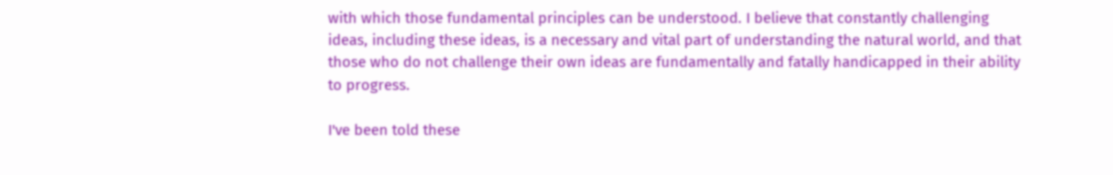with which those fundamental principles can be understood. I believe that constantly challenging ideas, including these ideas, is a necessary and vital part of understanding the natural world, and that those who do not challenge their own ideas are fundamentally and fatally handicapped in their ability to progress.

I've been told these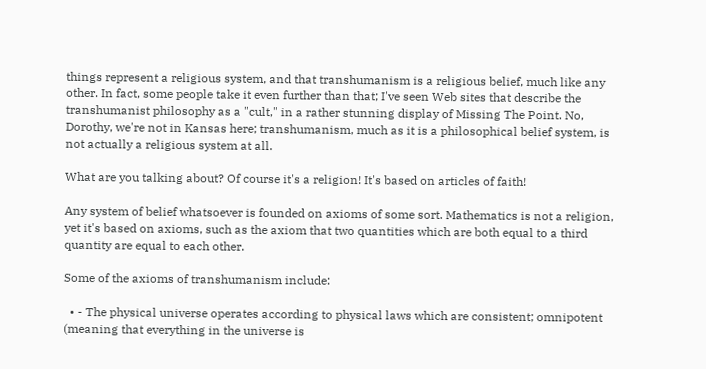things represent a religious system, and that transhumanism is a religious belief, much like any other. In fact, some people take it even further than that; I've seen Web sites that describe the transhumanist philosophy as a "cult," in a rather stunning display of Missing The Point. No, Dorothy, we're not in Kansas here; transhumanism, much as it is a philosophical belief system, is not actually a religious system at all.

What are you talking about? Of course it's a religion! It's based on articles of faith!

Any system of belief whatsoever is founded on axioms of some sort. Mathematics is not a religion, yet it's based on axioms, such as the axiom that two quantities which are both equal to a third quantity are equal to each other.

Some of the axioms of transhumanism include:

  • - The physical universe operates according to physical laws which are consistent; omnipotent (meaning that everything in the universe is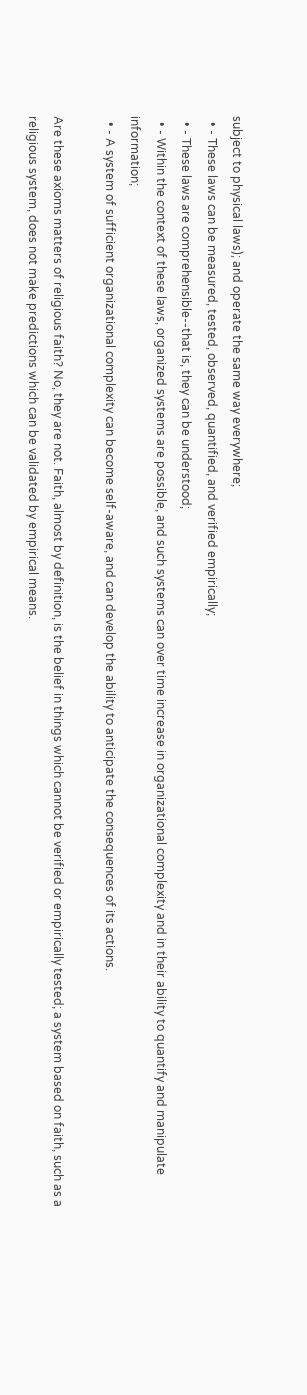subject to physical laws); and operate the same way everywhere;
  • - These laws can be measured, tested, observed, quantified, and verified empirically;
  • - These laws are comprehensible--that is, they can be understood;
  • - Within the context of these laws, organized systems are possible, and such systems can over time increase in organizational complexity and in their ability to quantify and manipulate information;
  • - A system of sufficient organizational complexity can become self-aware, and can develop the ability to anticipate the consequences of its actions.

Are these axioms matters of religious faith? No, they are not. Faith, almost by definition, is the belief in things which cannot be verified or empirically tested; a system based on faith, such as a religious system, does not make predictions which can be validated by empirical means.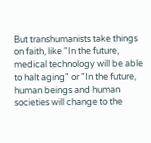But transhumanists take things on faith, like "In the future, medical technology will be able to halt aging" or "In the future, human beings and human societies will change to the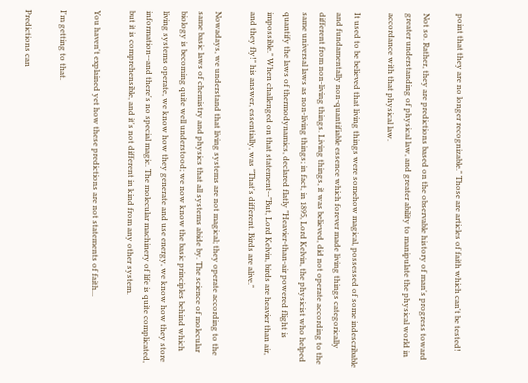point that they are no longer recognizable." Those are articles of faith which can't be tested!

Not so. Rather, they are predictions based on the observable history of man's progress toward greater understanding of physical law, and greater ability to manipulate the physical world in accordance with that physical law.

It used to be believed that living things were somehow magical, possessed of some indescribable and fundamentally non-quantifiable essence which forever made living things categorically different from non-living things. Living things, it was believed, did not operate according to the same universal laws as non-living things; in fact, in 1895, Lord Kelvin, the physicist who helped quantify the laws of thermodynamics, declared flatly "Heavier-than-air powered flight is impossible." When challenged on that statement--"But, Lord Kelvin, birds are heavier than air, and they fly!" his answer, essentially, was "That's different. Birds are alive."

Nowadays, we understand that living systems are not magical; they operate according to the same basic laws of chemistry and physics that all systems abide by. The science of molecular biology is becoming quite well understood; we now know the basic principles behind which living systems operate, we know how they generate and use energy, we know how they store information--and there's no special magic. The molecular machinery of life is quite complicated, but it is comprehensible, and it's not different in kind from any other system.

You haven't explained yet how these predictions are not statements of faith...

I'm getting to that.

Predictions can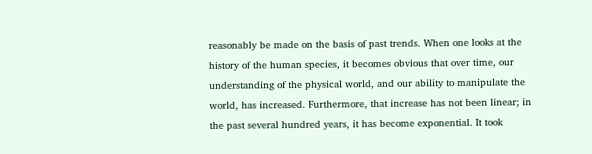reasonably be made on the basis of past trends. When one looks at the history of the human species, it becomes obvious that over time, our understanding of the physical world, and our ability to manipulate the world, has increased. Furthermore, that increase has not been linear; in the past several hundred years, it has become exponential. It took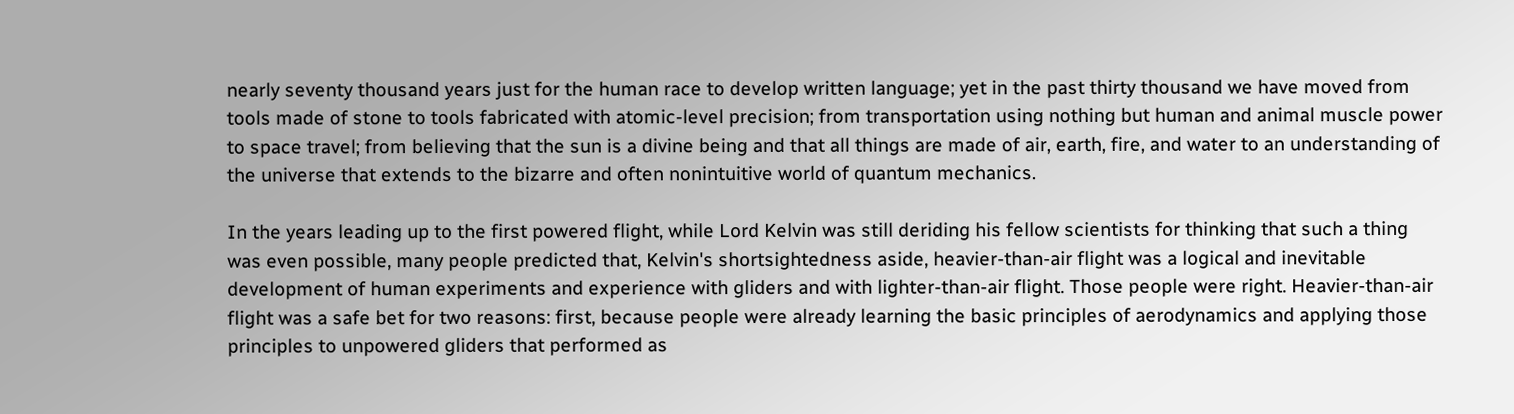nearly seventy thousand years just for the human race to develop written language; yet in the past thirty thousand we have moved from tools made of stone to tools fabricated with atomic-level precision; from transportation using nothing but human and animal muscle power to space travel; from believing that the sun is a divine being and that all things are made of air, earth, fire, and water to an understanding of the universe that extends to the bizarre and often nonintuitive world of quantum mechanics.

In the years leading up to the first powered flight, while Lord Kelvin was still deriding his fellow scientists for thinking that such a thing was even possible, many people predicted that, Kelvin's shortsightedness aside, heavier-than-air flight was a logical and inevitable development of human experiments and experience with gliders and with lighter-than-air flight. Those people were right. Heavier-than-air flight was a safe bet for two reasons: first, because people were already learning the basic principles of aerodynamics and applying those principles to unpowered gliders that performed as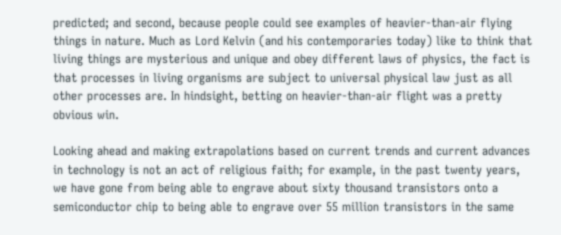predicted; and second, because people could see examples of heavier-than-air flying things in nature. Much as Lord Kelvin (and his contemporaries today) like to think that living things are mysterious and unique and obey different laws of physics, the fact is that processes in living organisms are subject to universal physical law just as all other processes are. In hindsight, betting on heavier-than-air flight was a pretty obvious win.

Looking ahead and making extrapolations based on current trends and current advances in technology is not an act of religious faith; for example, in the past twenty years, we have gone from being able to engrave about sixty thousand transistors onto a semiconductor chip to being able to engrave over 55 million transistors in the same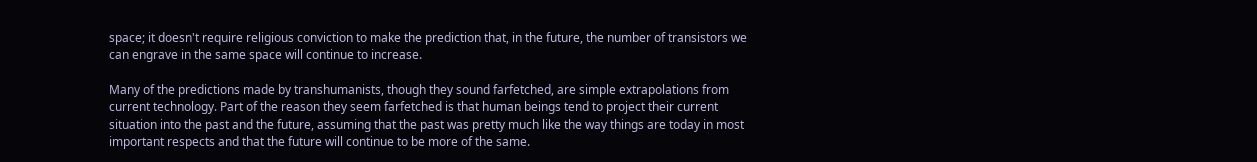space; it doesn't require religious conviction to make the prediction that, in the future, the number of transistors we can engrave in the same space will continue to increase.

Many of the predictions made by transhumanists, though they sound farfetched, are simple extrapolations from current technology. Part of the reason they seem farfetched is that human beings tend to project their current situation into the past and the future, assuming that the past was pretty much like the way things are today in most important respects and that the future will continue to be more of the same.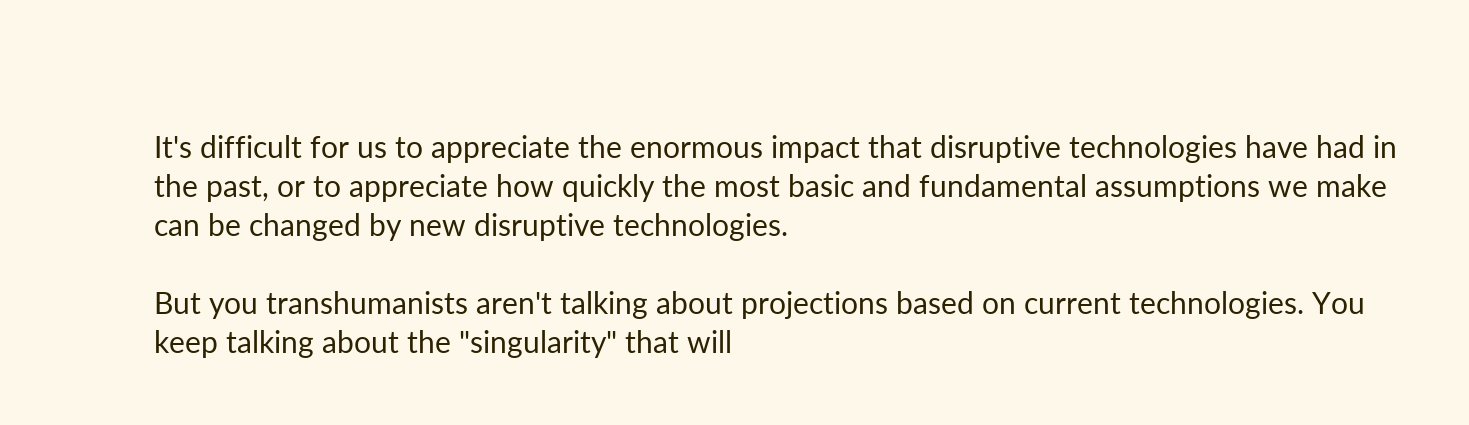It's difficult for us to appreciate the enormous impact that disruptive technologies have had in the past, or to appreciate how quickly the most basic and fundamental assumptions we make can be changed by new disruptive technologies.

But you transhumanists aren't talking about projections based on current technologies. You keep talking about the "singularity" that will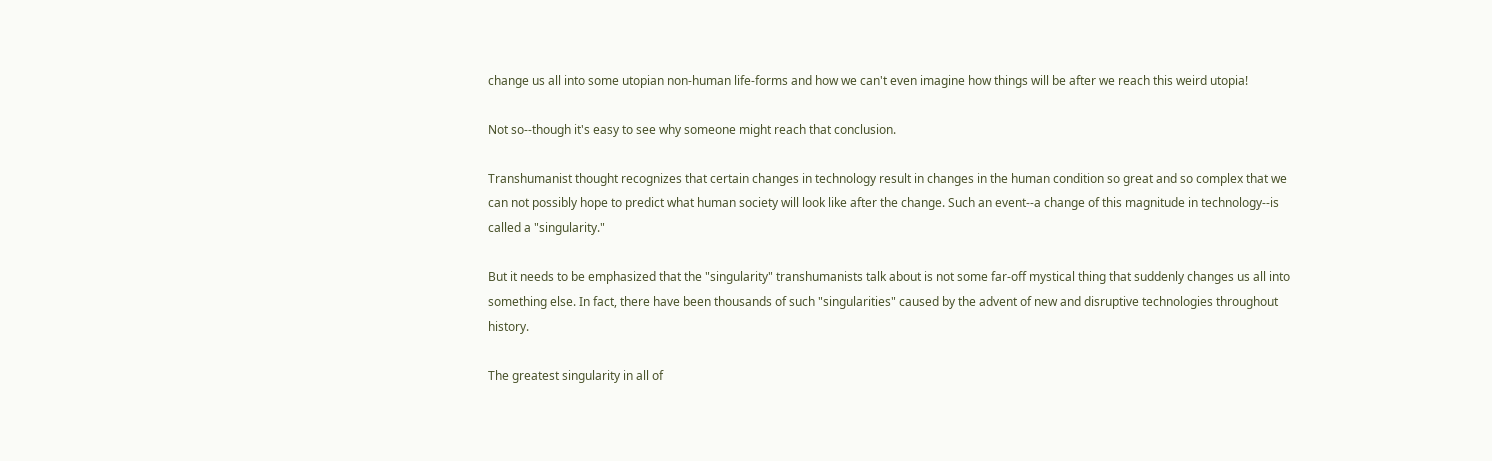change us all into some utopian non-human life-forms and how we can't even imagine how things will be after we reach this weird utopia!

Not so--though it's easy to see why someone might reach that conclusion.

Transhumanist thought recognizes that certain changes in technology result in changes in the human condition so great and so complex that we can not possibly hope to predict what human society will look like after the change. Such an event--a change of this magnitude in technology--is called a "singularity."

But it needs to be emphasized that the "singularity" transhumanists talk about is not some far-off mystical thing that suddenly changes us all into something else. In fact, there have been thousands of such "singularities" caused by the advent of new and disruptive technologies throughout history.

The greatest singularity in all of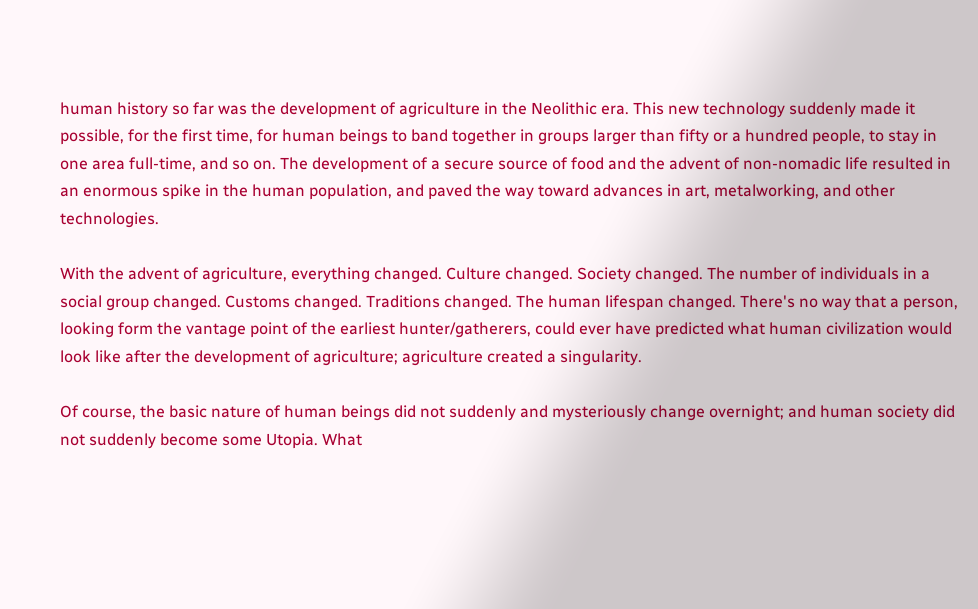human history so far was the development of agriculture in the Neolithic era. This new technology suddenly made it possible, for the first time, for human beings to band together in groups larger than fifty or a hundred people, to stay in one area full-time, and so on. The development of a secure source of food and the advent of non-nomadic life resulted in an enormous spike in the human population, and paved the way toward advances in art, metalworking, and other technologies.

With the advent of agriculture, everything changed. Culture changed. Society changed. The number of individuals in a social group changed. Customs changed. Traditions changed. The human lifespan changed. There's no way that a person, looking form the vantage point of the earliest hunter/gatherers, could ever have predicted what human civilization would look like after the development of agriculture; agriculture created a singularity.

Of course, the basic nature of human beings did not suddenly and mysteriously change overnight; and human society did not suddenly become some Utopia. What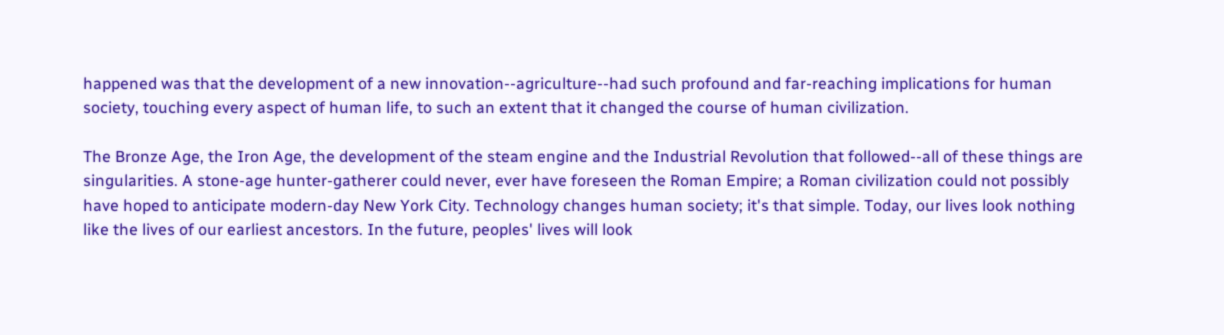happened was that the development of a new innovation--agriculture--had such profound and far-reaching implications for human society, touching every aspect of human life, to such an extent that it changed the course of human civilization.

The Bronze Age, the Iron Age, the development of the steam engine and the Industrial Revolution that followed--all of these things are singularities. A stone-age hunter-gatherer could never, ever have foreseen the Roman Empire; a Roman civilization could not possibly have hoped to anticipate modern-day New York City. Technology changes human society; it's that simple. Today, our lives look nothing like the lives of our earliest ancestors. In the future, peoples' lives will look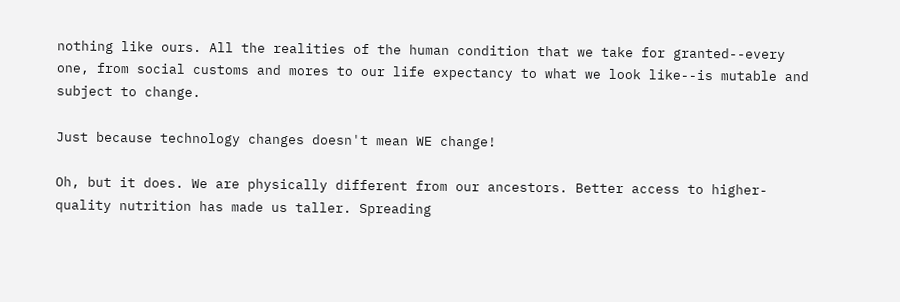nothing like ours. All the realities of the human condition that we take for granted--every one, from social customs and mores to our life expectancy to what we look like--is mutable and subject to change.

Just because technology changes doesn't mean WE change!

Oh, but it does. We are physically different from our ancestors. Better access to higher-quality nutrition has made us taller. Spreading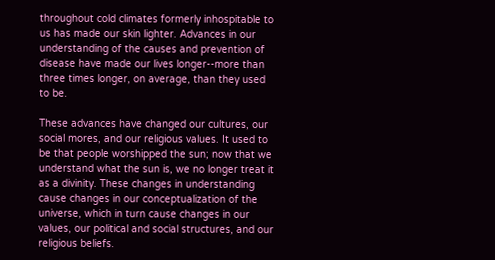throughout cold climates formerly inhospitable to us has made our skin lighter. Advances in our understanding of the causes and prevention of disease have made our lives longer--more than three times longer, on average, than they used to be.

These advances have changed our cultures, our social mores, and our religious values. It used to be that people worshipped the sun; now that we understand what the sun is, we no longer treat it as a divinity. These changes in understanding cause changes in our conceptualization of the universe, which in turn cause changes in our values, our political and social structures, and our religious beliefs.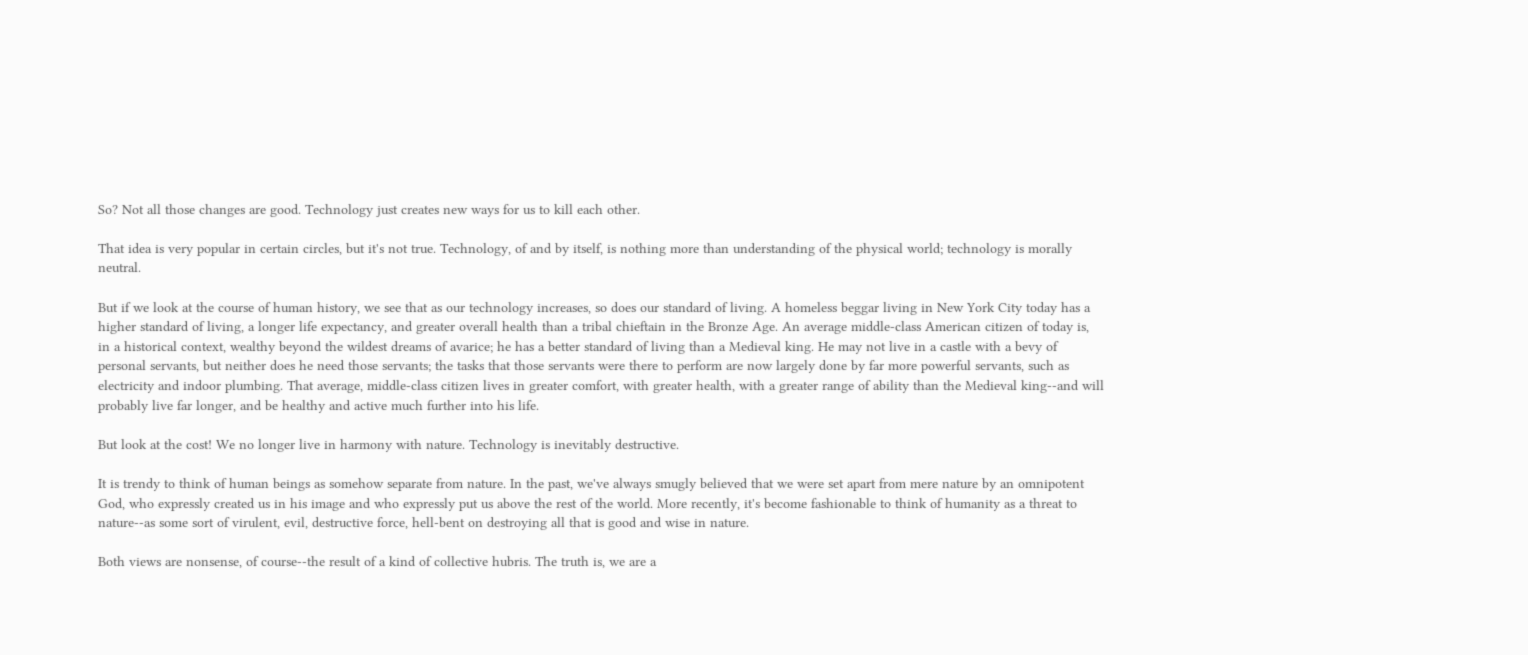So? Not all those changes are good. Technology just creates new ways for us to kill each other.

That idea is very popular in certain circles, but it's not true. Technology, of and by itself, is nothing more than understanding of the physical world; technology is morally neutral.

But if we look at the course of human history, we see that as our technology increases, so does our standard of living. A homeless beggar living in New York City today has a higher standard of living, a longer life expectancy, and greater overall health than a tribal chieftain in the Bronze Age. An average middle-class American citizen of today is, in a historical context, wealthy beyond the wildest dreams of avarice; he has a better standard of living than a Medieval king. He may not live in a castle with a bevy of personal servants, but neither does he need those servants; the tasks that those servants were there to perform are now largely done by far more powerful servants, such as electricity and indoor plumbing. That average, middle-class citizen lives in greater comfort, with greater health, with a greater range of ability than the Medieval king--and will probably live far longer, and be healthy and active much further into his life.

But look at the cost! We no longer live in harmony with nature. Technology is inevitably destructive.

It is trendy to think of human beings as somehow separate from nature. In the past, we've always smugly believed that we were set apart from mere nature by an omnipotent God, who expressly created us in his image and who expressly put us above the rest of the world. More recently, it's become fashionable to think of humanity as a threat to nature--as some sort of virulent, evil, destructive force, hell-bent on destroying all that is good and wise in nature.

Both views are nonsense, of course--the result of a kind of collective hubris. The truth is, we are a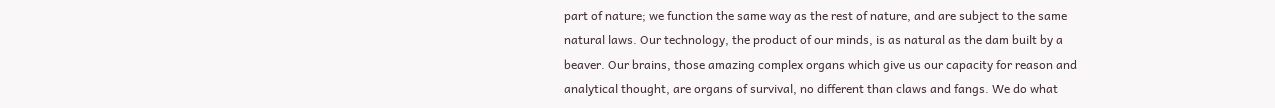part of nature; we function the same way as the rest of nature, and are subject to the same natural laws. Our technology, the product of our minds, is as natural as the dam built by a beaver. Our brains, those amazing complex organs which give us our capacity for reason and analytical thought, are organs of survival, no different than claws and fangs. We do what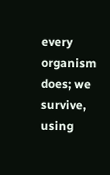every organism does; we survive, using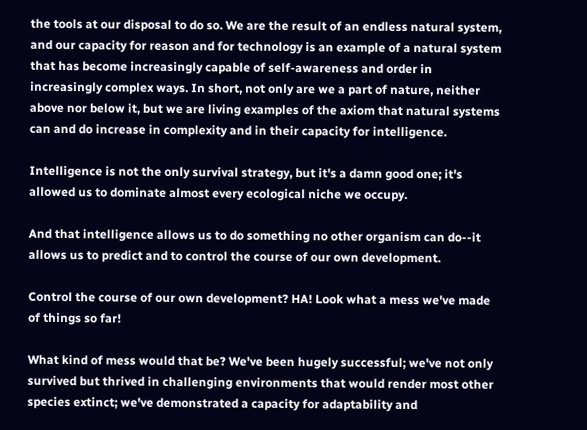the tools at our disposal to do so. We are the result of an endless natural system, and our capacity for reason and for technology is an example of a natural system that has become increasingly capable of self-awareness and order in increasingly complex ways. In short, not only are we a part of nature, neither above nor below it, but we are living examples of the axiom that natural systems can and do increase in complexity and in their capacity for intelligence.

Intelligence is not the only survival strategy, but it's a damn good one; it's allowed us to dominate almost every ecological niche we occupy.

And that intelligence allows us to do something no other organism can do--it allows us to predict and to control the course of our own development.

Control the course of our own development? HA! Look what a mess we've made of things so far!

What kind of mess would that be? We've been hugely successful; we've not only survived but thrived in challenging environments that would render most other species extinct; we've demonstrated a capacity for adaptability and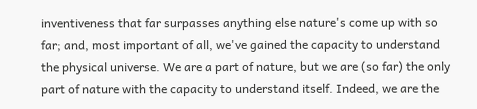inventiveness that far surpasses anything else nature's come up with so far; and, most important of all, we've gained the capacity to understand the physical universe. We are a part of nature, but we are (so far) the only part of nature with the capacity to understand itself. Indeed, we are the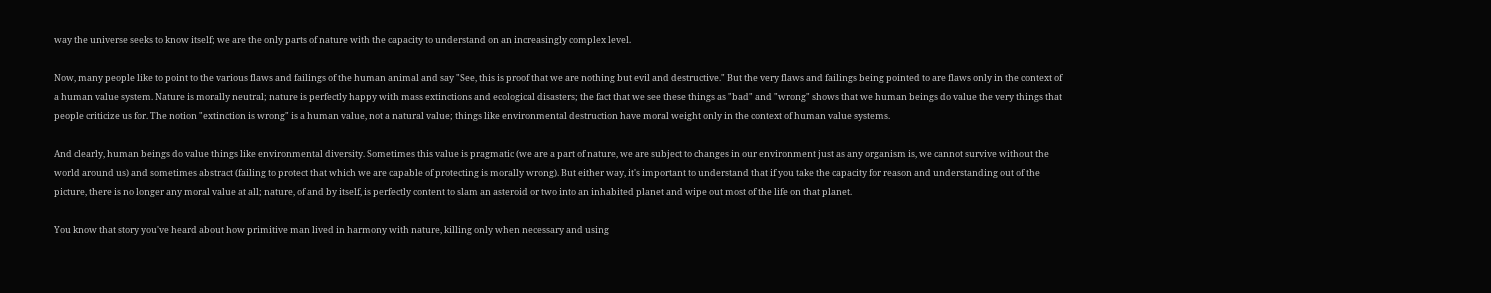way the universe seeks to know itself; we are the only parts of nature with the capacity to understand on an increasingly complex level.

Now, many people like to point to the various flaws and failings of the human animal and say "See, this is proof that we are nothing but evil and destructive." But the very flaws and failings being pointed to are flaws only in the context of a human value system. Nature is morally neutral; nature is perfectly happy with mass extinctions and ecological disasters; the fact that we see these things as "bad" and "wrong" shows that we human beings do value the very things that people criticize us for. The notion "extinction is wrong" is a human value, not a natural value; things like environmental destruction have moral weight only in the context of human value systems.

And clearly, human beings do value things like environmental diversity. Sometimes this value is pragmatic (we are a part of nature, we are subject to changes in our environment just as any organism is, we cannot survive without the world around us) and sometimes abstract (failing to protect that which we are capable of protecting is morally wrong). But either way, it's important to understand that if you take the capacity for reason and understanding out of the picture, there is no longer any moral value at all; nature, of and by itself, is perfectly content to slam an asteroid or two into an inhabited planet and wipe out most of the life on that planet.

You know that story you've heard about how primitive man lived in harmony with nature, killing only when necessary and using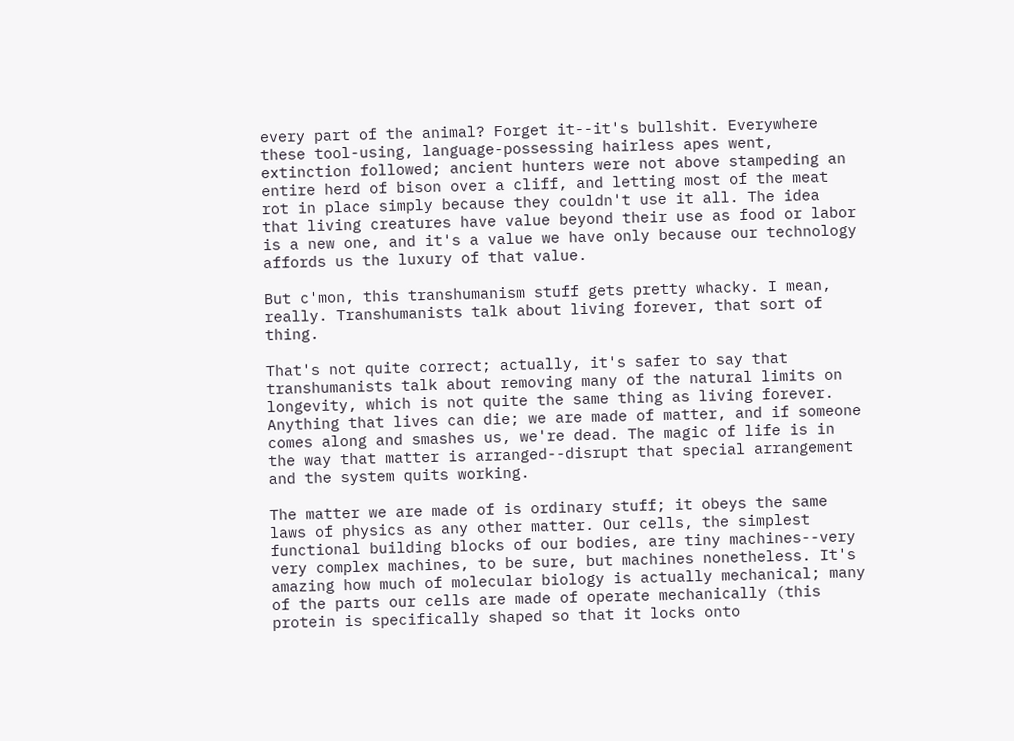every part of the animal? Forget it--it's bullshit. Everywhere these tool-using, language-possessing hairless apes went, extinction followed; ancient hunters were not above stampeding an entire herd of bison over a cliff, and letting most of the meat rot in place simply because they couldn't use it all. The idea that living creatures have value beyond their use as food or labor is a new one, and it's a value we have only because our technology affords us the luxury of that value.

But c'mon, this transhumanism stuff gets pretty whacky. I mean, really. Transhumanists talk about living forever, that sort of thing.

That's not quite correct; actually, it's safer to say that transhumanists talk about removing many of the natural limits on longevity, which is not quite the same thing as living forever. Anything that lives can die; we are made of matter, and if someone comes along and smashes us, we're dead. The magic of life is in the way that matter is arranged--disrupt that special arrangement and the system quits working.

The matter we are made of is ordinary stuff; it obeys the same laws of physics as any other matter. Our cells, the simplest functional building blocks of our bodies, are tiny machines--very very complex machines, to be sure, but machines nonetheless. It's amazing how much of molecular biology is actually mechanical; many of the parts our cells are made of operate mechanically (this protein is specifically shaped so that it locks onto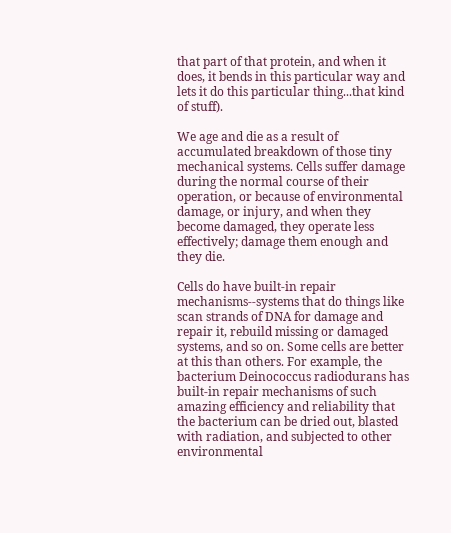that part of that protein, and when it does, it bends in this particular way and lets it do this particular thing...that kind of stuff).

We age and die as a result of accumulated breakdown of those tiny mechanical systems. Cells suffer damage during the normal course of their operation, or because of environmental damage, or injury, and when they become damaged, they operate less effectively; damage them enough and they die.

Cells do have built-in repair mechanisms--systems that do things like scan strands of DNA for damage and repair it, rebuild missing or damaged systems, and so on. Some cells are better at this than others. For example, the bacterium Deinococcus radiodurans has built-in repair mechanisms of such amazing efficiency and reliability that the bacterium can be dried out, blasted with radiation, and subjected to other environmental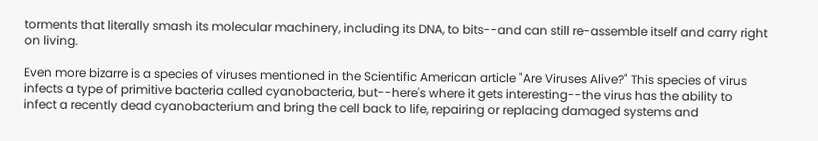torments that literally smash its molecular machinery, including its DNA, to bits--and can still re-assemble itself and carry right on living.

Even more bizarre is a species of viruses mentioned in the Scientific American article "Are Viruses Alive?" This species of virus infects a type of primitive bacteria called cyanobacteria, but--here's where it gets interesting--the virus has the ability to infect a recently dead cyanobacterium and bring the cell back to life, repairing or replacing damaged systems and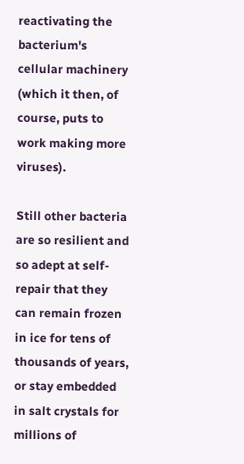reactivating the bacterium's cellular machinery (which it then, of course, puts to work making more viruses).

Still other bacteria are so resilient and so adept at self-repair that they can remain frozen in ice for tens of thousands of years, or stay embedded in salt crystals for millions of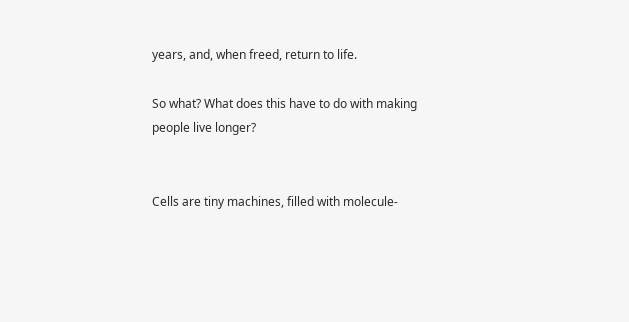years, and, when freed, return to life.

So what? What does this have to do with making people live longer?


Cells are tiny machines, filled with molecule-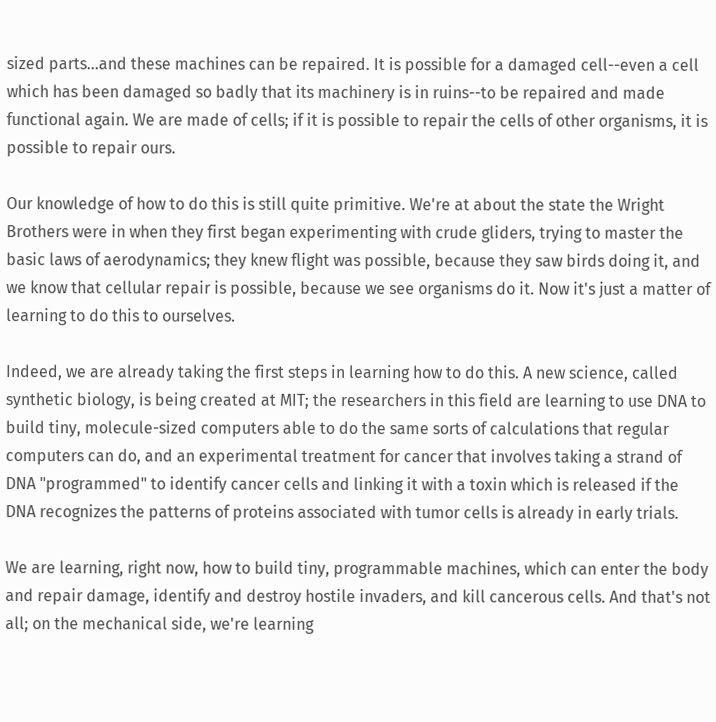sized parts...and these machines can be repaired. It is possible for a damaged cell--even a cell which has been damaged so badly that its machinery is in ruins--to be repaired and made functional again. We are made of cells; if it is possible to repair the cells of other organisms, it is possible to repair ours.

Our knowledge of how to do this is still quite primitive. We're at about the state the Wright Brothers were in when they first began experimenting with crude gliders, trying to master the basic laws of aerodynamics; they knew flight was possible, because they saw birds doing it, and we know that cellular repair is possible, because we see organisms do it. Now it's just a matter of learning to do this to ourselves.

Indeed, we are already taking the first steps in learning how to do this. A new science, called synthetic biology, is being created at MIT; the researchers in this field are learning to use DNA to build tiny, molecule-sized computers able to do the same sorts of calculations that regular computers can do, and an experimental treatment for cancer that involves taking a strand of DNA "programmed" to identify cancer cells and linking it with a toxin which is released if the DNA recognizes the patterns of proteins associated with tumor cells is already in early trials.

We are learning, right now, how to build tiny, programmable machines, which can enter the body and repair damage, identify and destroy hostile invaders, and kill cancerous cells. And that's not all; on the mechanical side, we're learning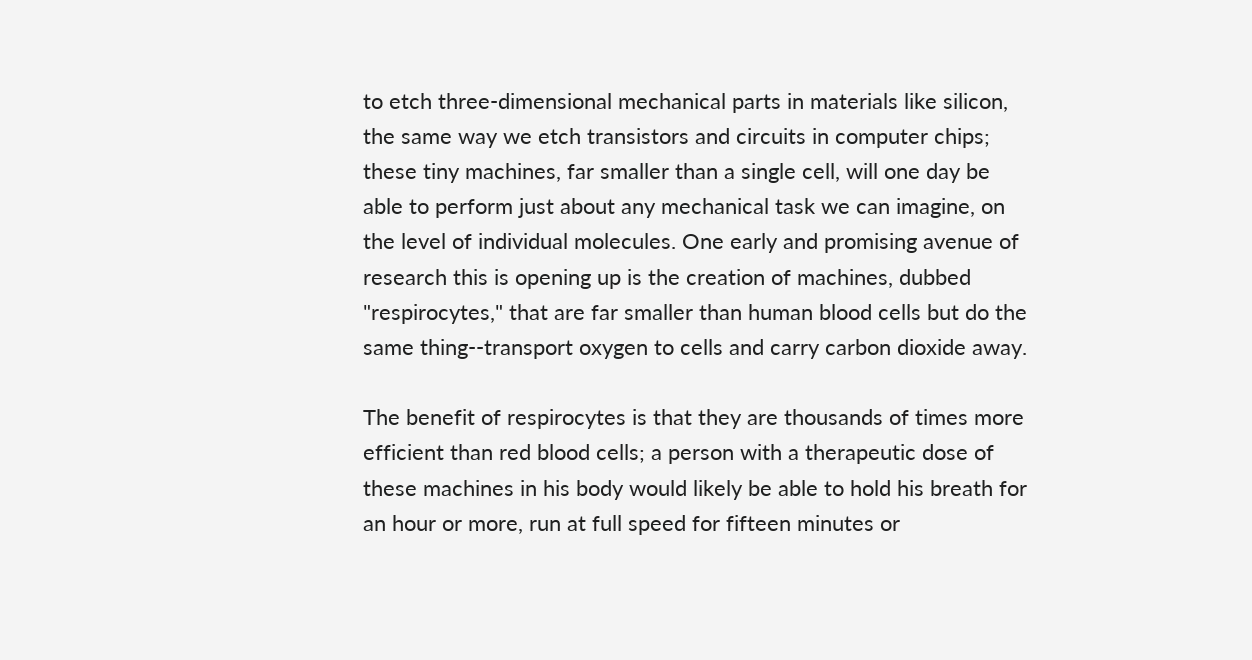to etch three-dimensional mechanical parts in materials like silicon, the same way we etch transistors and circuits in computer chips; these tiny machines, far smaller than a single cell, will one day be able to perform just about any mechanical task we can imagine, on the level of individual molecules. One early and promising avenue of research this is opening up is the creation of machines, dubbed "respirocytes," that are far smaller than human blood cells but do the same thing--transport oxygen to cells and carry carbon dioxide away.

The benefit of respirocytes is that they are thousands of times more efficient than red blood cells; a person with a therapeutic dose of these machines in his body would likely be able to hold his breath for an hour or more, run at full speed for fifteen minutes or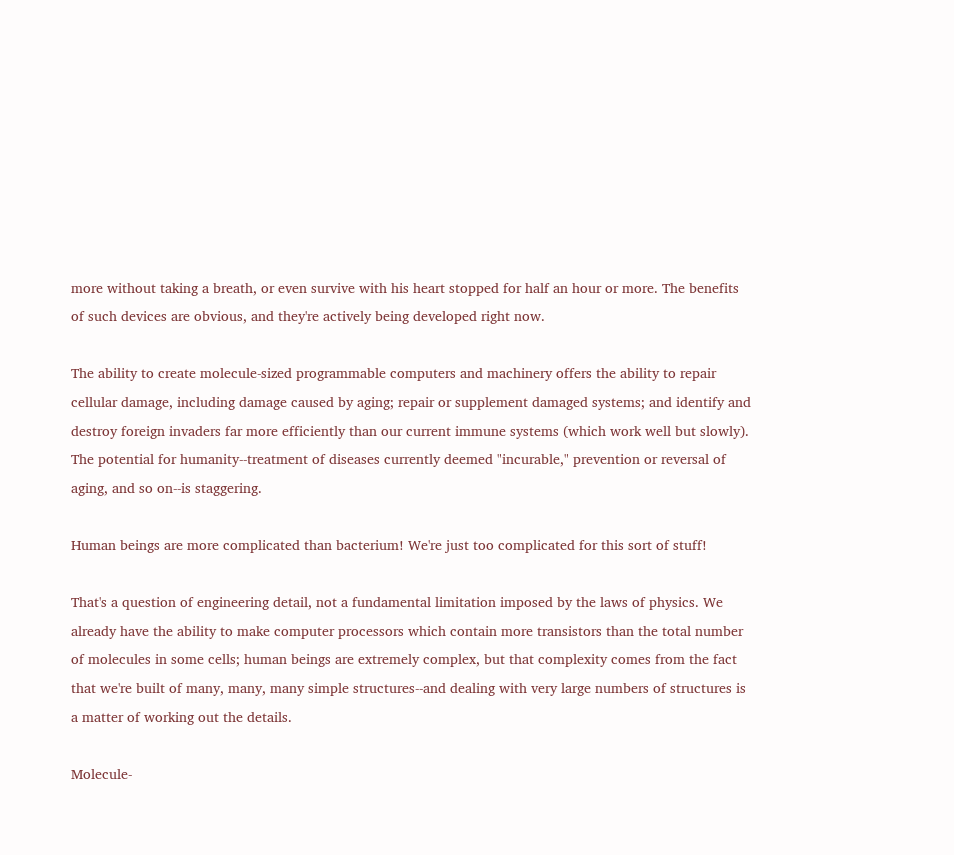more without taking a breath, or even survive with his heart stopped for half an hour or more. The benefits of such devices are obvious, and they're actively being developed right now.

The ability to create molecule-sized programmable computers and machinery offers the ability to repair cellular damage, including damage caused by aging; repair or supplement damaged systems; and identify and destroy foreign invaders far more efficiently than our current immune systems (which work well but slowly). The potential for humanity--treatment of diseases currently deemed "incurable," prevention or reversal of aging, and so on--is staggering.

Human beings are more complicated than bacterium! We're just too complicated for this sort of stuff!

That's a question of engineering detail, not a fundamental limitation imposed by the laws of physics. We already have the ability to make computer processors which contain more transistors than the total number of molecules in some cells; human beings are extremely complex, but that complexity comes from the fact that we're built of many, many, many simple structures--and dealing with very large numbers of structures is a matter of working out the details.

Molecule-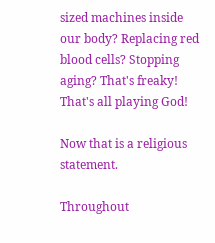sized machines inside our body? Replacing red blood cells? Stopping aging? That's freaky! That's all playing God!

Now that is a religious statement.

Throughout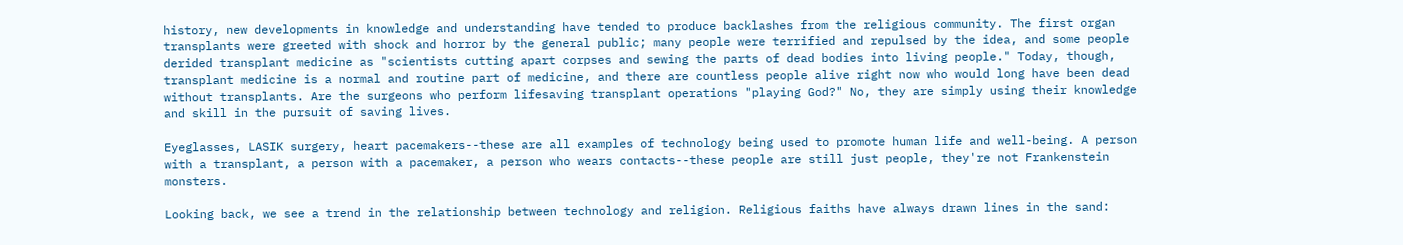history, new developments in knowledge and understanding have tended to produce backlashes from the religious community. The first organ transplants were greeted with shock and horror by the general public; many people were terrified and repulsed by the idea, and some people derided transplant medicine as "scientists cutting apart corpses and sewing the parts of dead bodies into living people." Today, though, transplant medicine is a normal and routine part of medicine, and there are countless people alive right now who would long have been dead without transplants. Are the surgeons who perform lifesaving transplant operations "playing God?" No, they are simply using their knowledge and skill in the pursuit of saving lives.

Eyeglasses, LASIK surgery, heart pacemakers--these are all examples of technology being used to promote human life and well-being. A person with a transplant, a person with a pacemaker, a person who wears contacts--these people are still just people, they're not Frankenstein monsters.

Looking back, we see a trend in the relationship between technology and religion. Religious faiths have always drawn lines in the sand: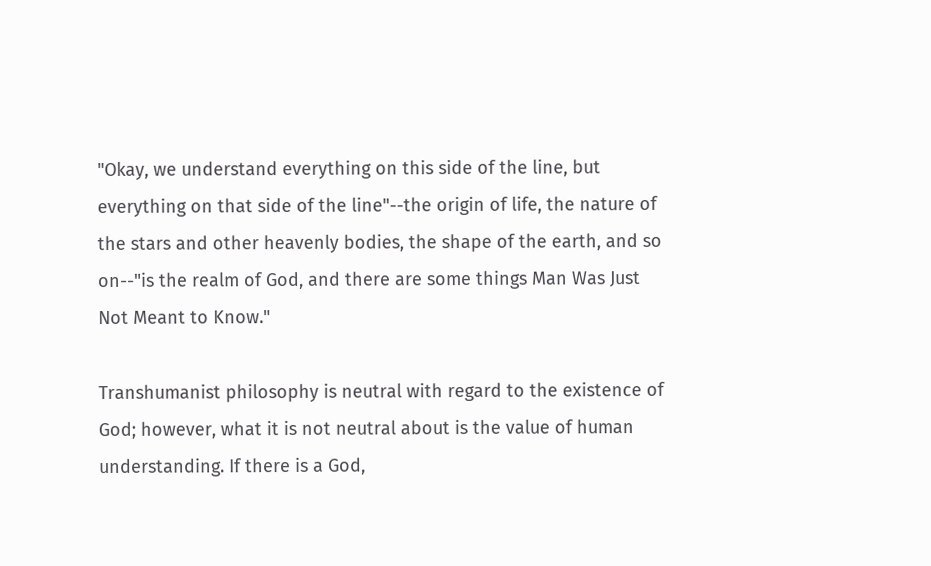"Okay, we understand everything on this side of the line, but everything on that side of the line"--the origin of life, the nature of the stars and other heavenly bodies, the shape of the earth, and so on--"is the realm of God, and there are some things Man Was Just Not Meant to Know."

Transhumanist philosophy is neutral with regard to the existence of God; however, what it is not neutral about is the value of human understanding. If there is a God,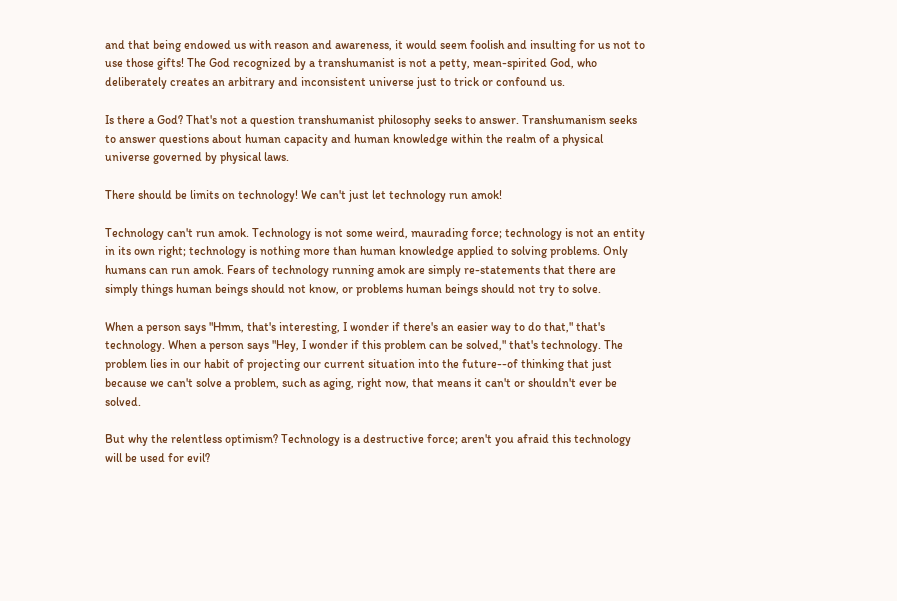and that being endowed us with reason and awareness, it would seem foolish and insulting for us not to use those gifts! The God recognized by a transhumanist is not a petty, mean-spirited God, who deliberately creates an arbitrary and inconsistent universe just to trick or confound us.

Is there a God? That's not a question transhumanist philosophy seeks to answer. Transhumanism seeks to answer questions about human capacity and human knowledge within the realm of a physical universe governed by physical laws.

There should be limits on technology! We can't just let technology run amok!

Technology can't run amok. Technology is not some weird, maurading force; technology is not an entity in its own right; technology is nothing more than human knowledge applied to solving problems. Only humans can run amok. Fears of technology running amok are simply re-statements that there are simply things human beings should not know, or problems human beings should not try to solve.

When a person says "Hmm, that's interesting, I wonder if there's an easier way to do that," that's technology. When a person says "Hey, I wonder if this problem can be solved," that's technology. The problem lies in our habit of projecting our current situation into the future--of thinking that just because we can't solve a problem, such as aging, right now, that means it can't or shouldn't ever be solved.

But why the relentless optimism? Technology is a destructive force; aren't you afraid this technology will be used for evil?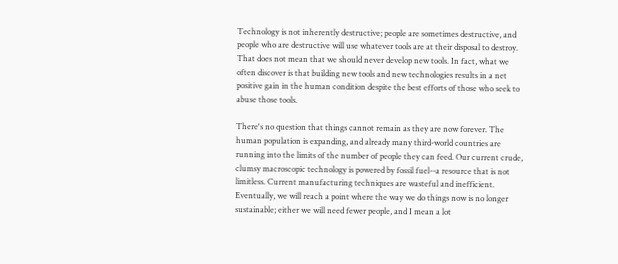Technology is not inherently destructive; people are sometimes destructive, and people who are destructive will use whatever tools are at their disposal to destroy. That does not mean that we should never develop new tools. In fact, what we often discover is that building new tools and new technologies results in a net positive gain in the human condition despite the best efforts of those who seek to abuse those tools.

There's no question that things cannot remain as they are now forever. The human population is expanding, and already many third-world countries are running into the limits of the number of people they can feed. Our current crude, clumsy macroscopic technology is powered by fossil fuel--a resource that is not limitless. Current manufacturing techniques are wasteful and inefficient. Eventually, we will reach a point where the way we do things now is no longer sustainable; either we will need fewer people, and I mean a lot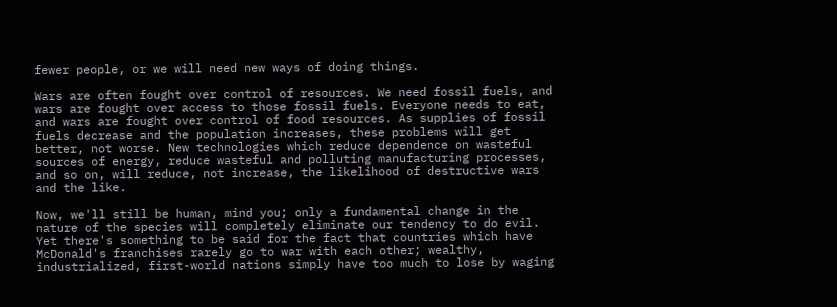fewer people, or we will need new ways of doing things.

Wars are often fought over control of resources. We need fossil fuels, and wars are fought over access to those fossil fuels. Everyone needs to eat, and wars are fought over control of food resources. As supplies of fossil fuels decrease and the population increases, these problems will get better, not worse. New technologies which reduce dependence on wasteful sources of energy, reduce wasteful and polluting manufacturing processes, and so on, will reduce, not increase, the likelihood of destructive wars and the like.

Now, we'll still be human, mind you; only a fundamental change in the nature of the species will completely eliminate our tendency to do evil. Yet there's something to be said for the fact that countries which have McDonald's franchises rarely go to war with each other; wealthy, industrialized, first-world nations simply have too much to lose by waging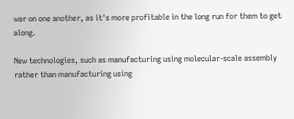war on one another, as it's more profitable in the long run for them to get along.

New technologies, such as manufacturing using molecular-scale assembly rather than manufacturing using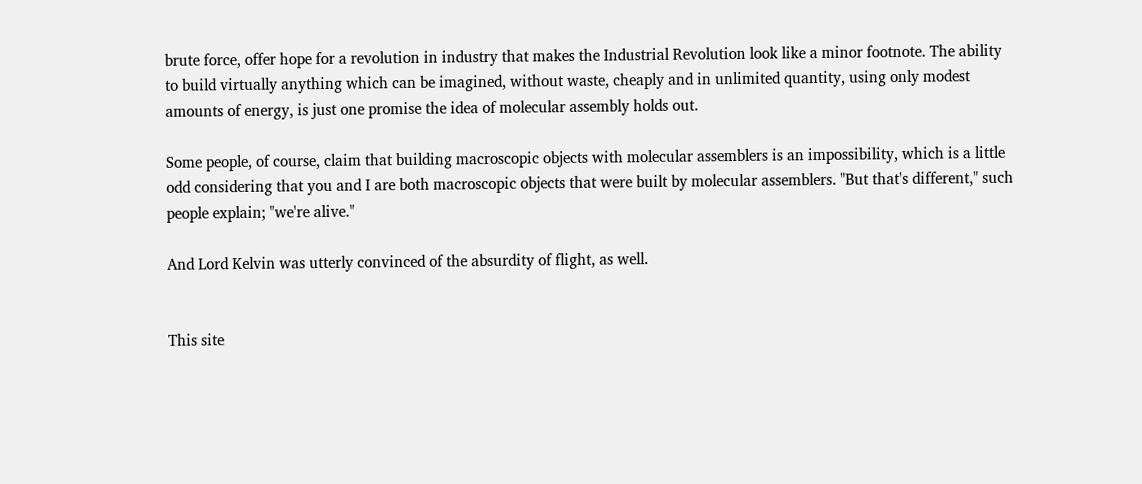brute force, offer hope for a revolution in industry that makes the Industrial Revolution look like a minor footnote. The ability to build virtually anything which can be imagined, without waste, cheaply and in unlimited quantity, using only modest amounts of energy, is just one promise the idea of molecular assembly holds out.

Some people, of course, claim that building macroscopic objects with molecular assemblers is an impossibility, which is a little odd considering that you and I are both macroscopic objects that were built by molecular assemblers. "But that's different," such people explain; "we're alive."

And Lord Kelvin was utterly convinced of the absurdity of flight, as well.


This site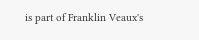is part of Franklin Veaux's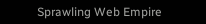Sprawling Web Empire